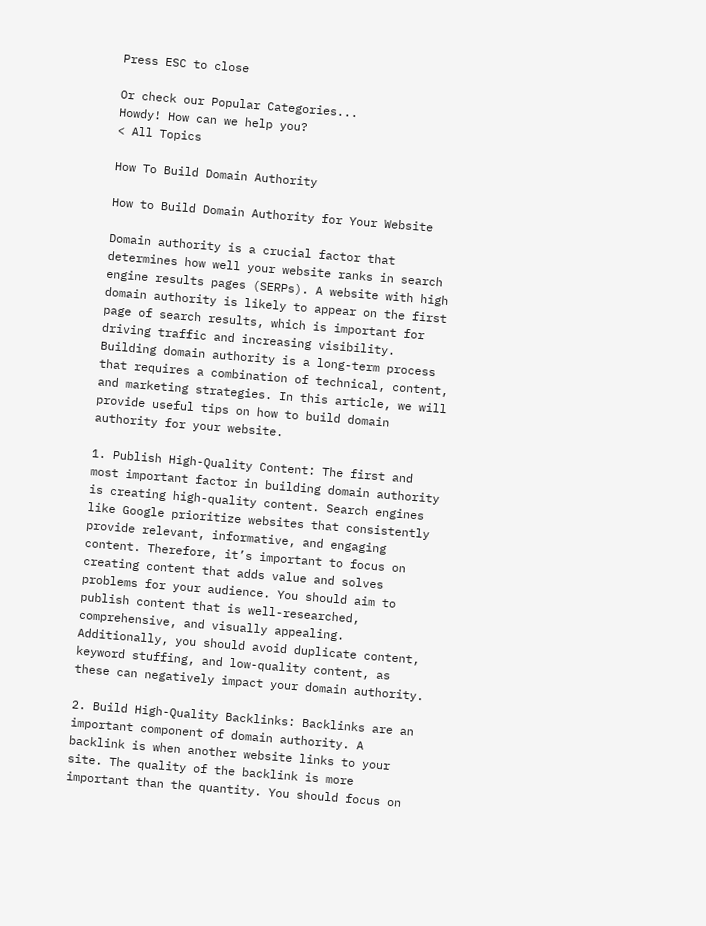Press ESC to close

Or check our Popular Categories...
Howdy! How can we help you?
< All Topics

How To Build Domain Authority

How to Build Domain Authority for Your Website

Domain authority is a crucial factor that determines how well your website ranks in search engine results pages (SERPs). A website with high domain authority is likely to appear on the first page of search results, which is important for driving traffic and increasing visibility. Building domain authority is a long-term process that requires a combination of technical, content, and marketing strategies. In this article, we will provide useful tips on how to build domain authority for your website.

1. Publish High-Quality Content: The first and most important factor in building domain authority is creating high-quality content. Search engines like Google prioritize websites that consistently provide relevant, informative, and engaging content. Therefore, it’s important to focus on creating content that adds value and solves problems for your audience. You should aim to publish content that is well-researched, comprehensive, and visually appealing. Additionally, you should avoid duplicate content, keyword stuffing, and low-quality content, as these can negatively impact your domain authority.

2. Build High-Quality Backlinks: Backlinks are an important component of domain authority. A backlink is when another website links to your site. The quality of the backlink is more important than the quantity. You should focus on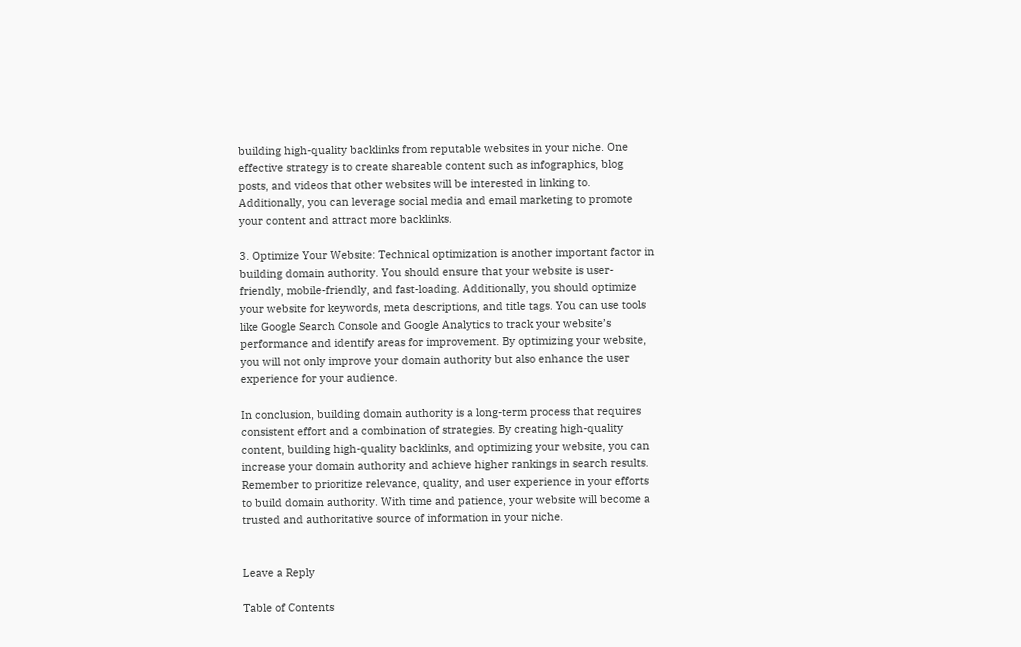building high-quality backlinks from reputable websites in your niche. One effective strategy is to create shareable content such as infographics, blog posts, and videos that other websites will be interested in linking to. Additionally, you can leverage social media and email marketing to promote your content and attract more backlinks.

3. Optimize Your Website: Technical optimization is another important factor in building domain authority. You should ensure that your website is user-friendly, mobile-friendly, and fast-loading. Additionally, you should optimize your website for keywords, meta descriptions, and title tags. You can use tools like Google Search Console and Google Analytics to track your website’s performance and identify areas for improvement. By optimizing your website, you will not only improve your domain authority but also enhance the user experience for your audience.

In conclusion, building domain authority is a long-term process that requires consistent effort and a combination of strategies. By creating high-quality content, building high-quality backlinks, and optimizing your website, you can increase your domain authority and achieve higher rankings in search results. Remember to prioritize relevance, quality, and user experience in your efforts to build domain authority. With time and patience, your website will become a trusted and authoritative source of information in your niche.


Leave a Reply

Table of Contents